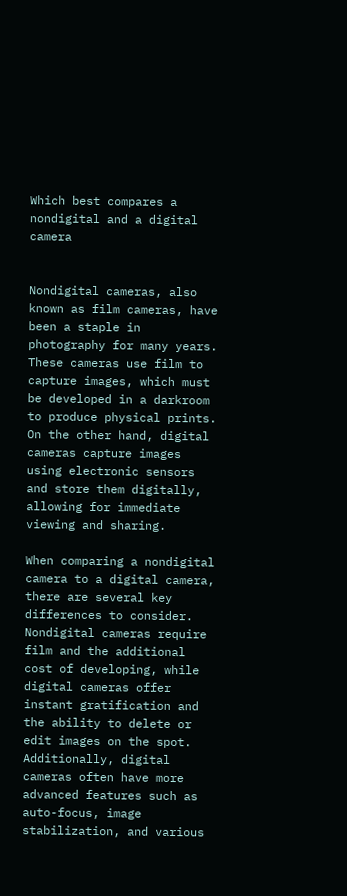Which best compares a nondigital and a digital camera


Nondigital cameras, also known as film cameras, have been a staple in photography for many years. These cameras use film to capture images, which must be developed in a darkroom to produce physical prints. On the other hand, digital cameras capture images using electronic sensors and store them digitally, allowing for immediate viewing and sharing.

When comparing a nondigital camera to a digital camera, there are several key differences to consider. Nondigital cameras require film and the additional cost of developing, while digital cameras offer instant gratification and the ability to delete or edit images on the spot. Additionally, digital cameras often have more advanced features such as auto-focus, image stabilization, and various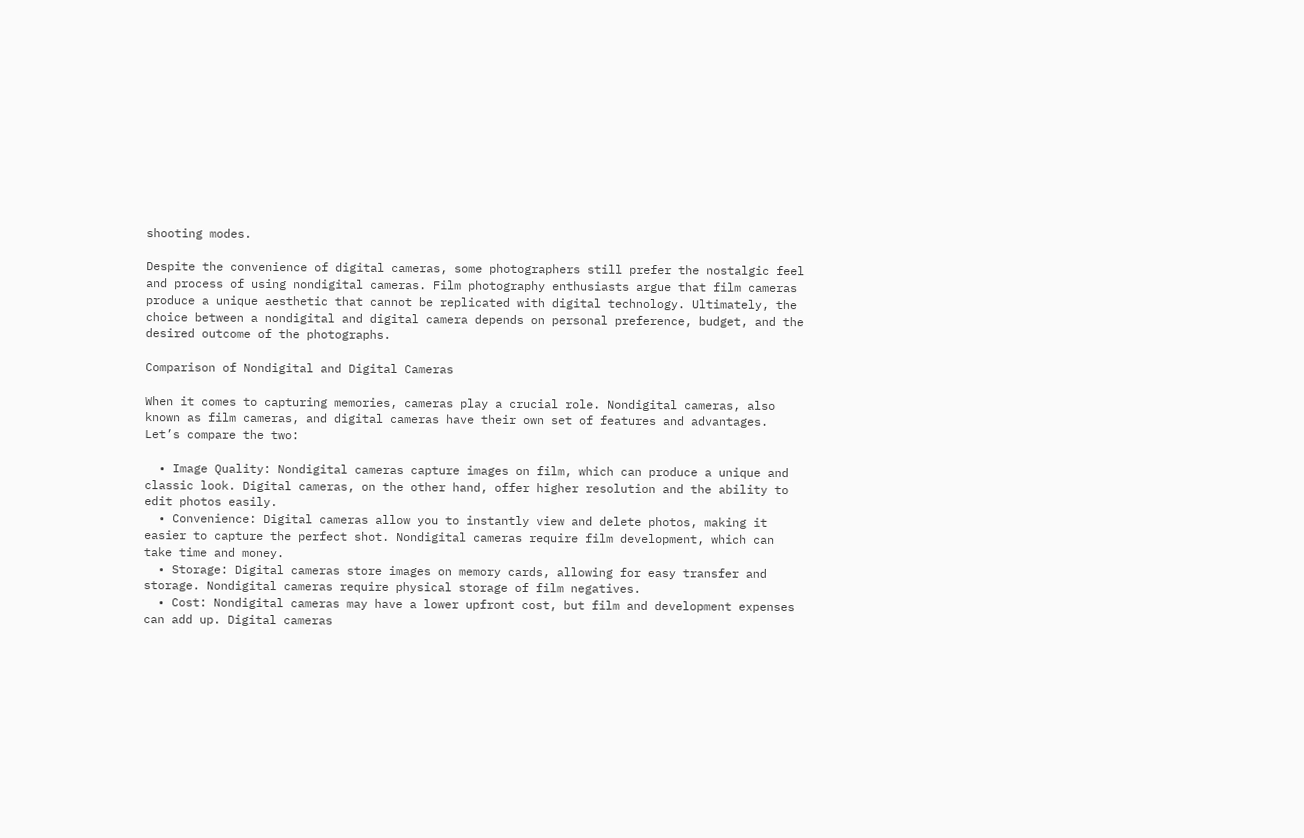shooting modes.

Despite the convenience of digital cameras, some photographers still prefer the nostalgic feel and process of using nondigital cameras. Film photography enthusiasts argue that film cameras produce a unique aesthetic that cannot be replicated with digital technology. Ultimately, the choice between a nondigital and digital camera depends on personal preference, budget, and the desired outcome of the photographs.

Comparison of Nondigital and Digital Cameras

When it comes to capturing memories, cameras play a crucial role. Nondigital cameras, also known as film cameras, and digital cameras have their own set of features and advantages. Let’s compare the two:

  • Image Quality: Nondigital cameras capture images on film, which can produce a unique and classic look. Digital cameras, on the other hand, offer higher resolution and the ability to edit photos easily.
  • Convenience: Digital cameras allow you to instantly view and delete photos, making it easier to capture the perfect shot. Nondigital cameras require film development, which can take time and money.
  • Storage: Digital cameras store images on memory cards, allowing for easy transfer and storage. Nondigital cameras require physical storage of film negatives.
  • Cost: Nondigital cameras may have a lower upfront cost, but film and development expenses can add up. Digital cameras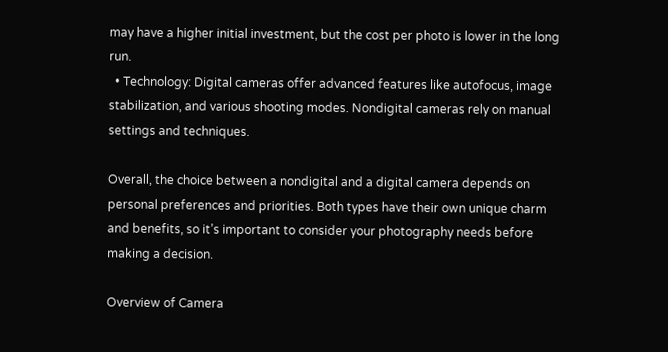may have a higher initial investment, but the cost per photo is lower in the long run.
  • Technology: Digital cameras offer advanced features like autofocus, image stabilization, and various shooting modes. Nondigital cameras rely on manual settings and techniques.

Overall, the choice between a nondigital and a digital camera depends on personal preferences and priorities. Both types have their own unique charm and benefits, so it’s important to consider your photography needs before making a decision.

Overview of Camera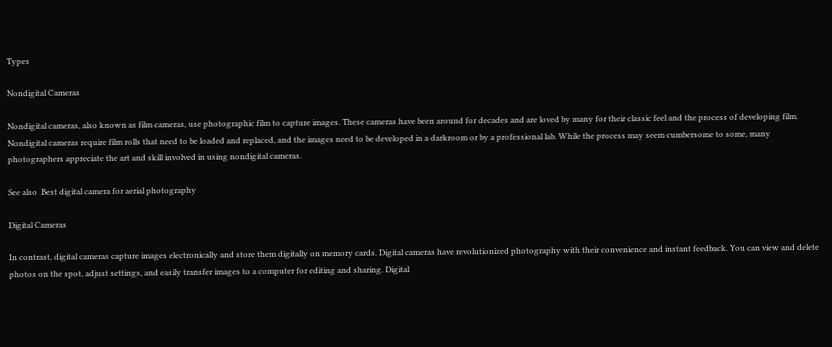Types

Nondigital Cameras

Nondigital cameras, also known as film cameras, use photographic film to capture images. These cameras have been around for decades and are loved by many for their classic feel and the process of developing film. Nondigital cameras require film rolls that need to be loaded and replaced, and the images need to be developed in a darkroom or by a professional lab. While the process may seem cumbersome to some, many photographers appreciate the art and skill involved in using nondigital cameras.

See also  Best digital camera for aerial photography

Digital Cameras

In contrast, digital cameras capture images electronically and store them digitally on memory cards. Digital cameras have revolutionized photography with their convenience and instant feedback. You can view and delete photos on the spot, adjust settings, and easily transfer images to a computer for editing and sharing. Digital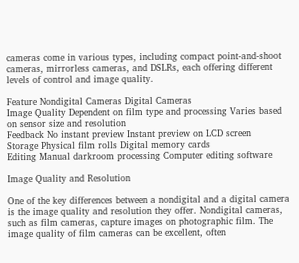cameras come in various types, including compact point-and-shoot cameras, mirrorless cameras, and DSLRs, each offering different levels of control and image quality.

Feature Nondigital Cameras Digital Cameras
Image Quality Dependent on film type and processing Varies based on sensor size and resolution
Feedback No instant preview Instant preview on LCD screen
Storage Physical film rolls Digital memory cards
Editing Manual darkroom processing Computer editing software

Image Quality and Resolution

One of the key differences between a nondigital and a digital camera is the image quality and resolution they offer. Nondigital cameras, such as film cameras, capture images on photographic film. The image quality of film cameras can be excellent, often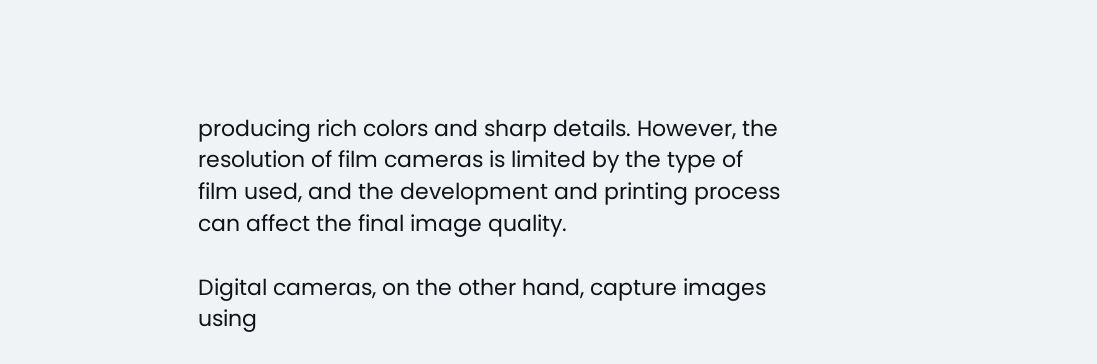producing rich colors and sharp details. However, the resolution of film cameras is limited by the type of film used, and the development and printing process can affect the final image quality.

Digital cameras, on the other hand, capture images using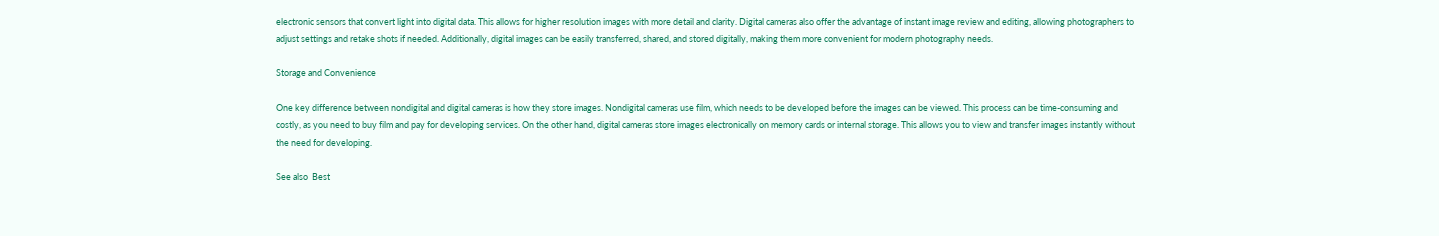electronic sensors that convert light into digital data. This allows for higher resolution images with more detail and clarity. Digital cameras also offer the advantage of instant image review and editing, allowing photographers to adjust settings and retake shots if needed. Additionally, digital images can be easily transferred, shared, and stored digitally, making them more convenient for modern photography needs.

Storage and Convenience

One key difference between nondigital and digital cameras is how they store images. Nondigital cameras use film, which needs to be developed before the images can be viewed. This process can be time-consuming and costly, as you need to buy film and pay for developing services. On the other hand, digital cameras store images electronically on memory cards or internal storage. This allows you to view and transfer images instantly without the need for developing.

See also  Best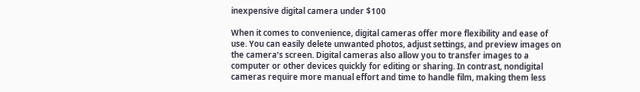inexpensive digital camera under $100

When it comes to convenience, digital cameras offer more flexibility and ease of use. You can easily delete unwanted photos, adjust settings, and preview images on the camera’s screen. Digital cameras also allow you to transfer images to a computer or other devices quickly for editing or sharing. In contrast, nondigital cameras require more manual effort and time to handle film, making them less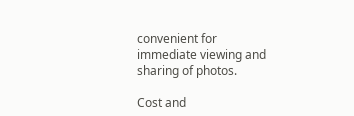convenient for immediate viewing and sharing of photos.

Cost and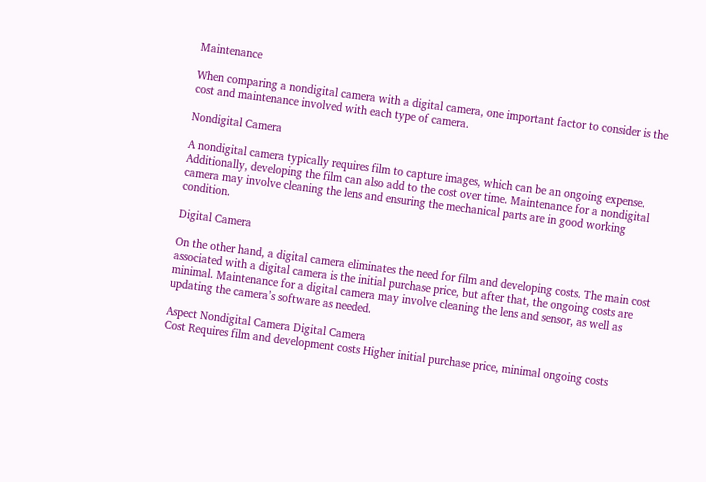Maintenance

When comparing a nondigital camera with a digital camera, one important factor to consider is the cost and maintenance involved with each type of camera.

Nondigital Camera

A nondigital camera typically requires film to capture images, which can be an ongoing expense. Additionally, developing the film can also add to the cost over time. Maintenance for a nondigital camera may involve cleaning the lens and ensuring the mechanical parts are in good working condition.

Digital Camera

On the other hand, a digital camera eliminates the need for film and developing costs. The main cost associated with a digital camera is the initial purchase price, but after that, the ongoing costs are minimal. Maintenance for a digital camera may involve cleaning the lens and sensor, as well as updating the camera’s software as needed.

Aspect Nondigital Camera Digital Camera
Cost Requires film and development costs Higher initial purchase price, minimal ongoing costs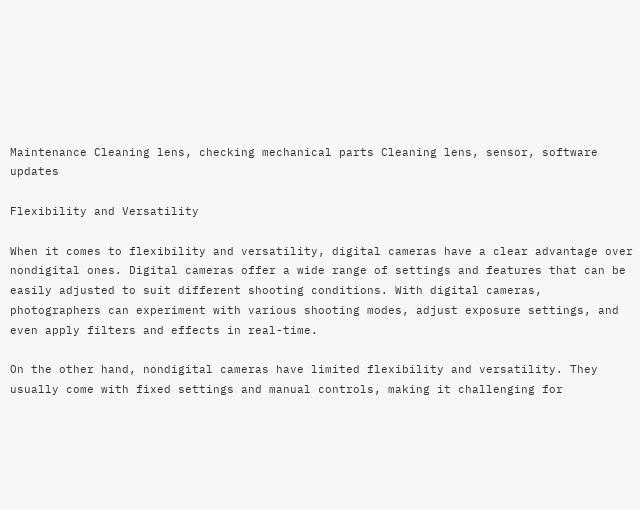Maintenance Cleaning lens, checking mechanical parts Cleaning lens, sensor, software updates

Flexibility and Versatility

When it comes to flexibility and versatility, digital cameras have a clear advantage over nondigital ones. Digital cameras offer a wide range of settings and features that can be easily adjusted to suit different shooting conditions. With digital cameras, photographers can experiment with various shooting modes, adjust exposure settings, and even apply filters and effects in real-time.

On the other hand, nondigital cameras have limited flexibility and versatility. They usually come with fixed settings and manual controls, making it challenging for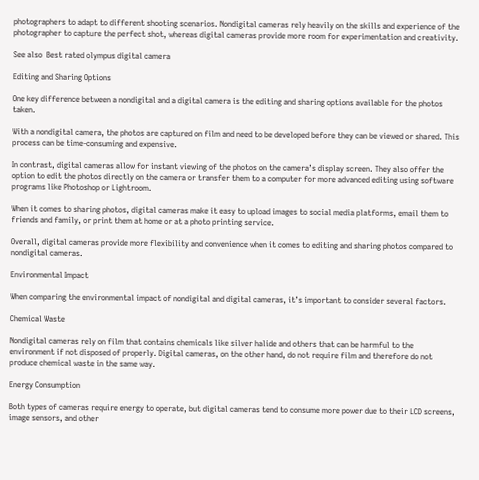photographers to adapt to different shooting scenarios. Nondigital cameras rely heavily on the skills and experience of the photographer to capture the perfect shot, whereas digital cameras provide more room for experimentation and creativity.

See also  Best rated olympus digital camera

Editing and Sharing Options

One key difference between a nondigital and a digital camera is the editing and sharing options available for the photos taken.

With a nondigital camera, the photos are captured on film and need to be developed before they can be viewed or shared. This process can be time-consuming and expensive.

In contrast, digital cameras allow for instant viewing of the photos on the camera’s display screen. They also offer the option to edit the photos directly on the camera or transfer them to a computer for more advanced editing using software programs like Photoshop or Lightroom.

When it comes to sharing photos, digital cameras make it easy to upload images to social media platforms, email them to friends and family, or print them at home or at a photo printing service.

Overall, digital cameras provide more flexibility and convenience when it comes to editing and sharing photos compared to nondigital cameras.

Environmental Impact

When comparing the environmental impact of nondigital and digital cameras, it’s important to consider several factors.

Chemical Waste

Nondigital cameras rely on film that contains chemicals like silver halide and others that can be harmful to the environment if not disposed of properly. Digital cameras, on the other hand, do not require film and therefore do not produce chemical waste in the same way.

Energy Consumption

Both types of cameras require energy to operate, but digital cameras tend to consume more power due to their LCD screens, image sensors, and other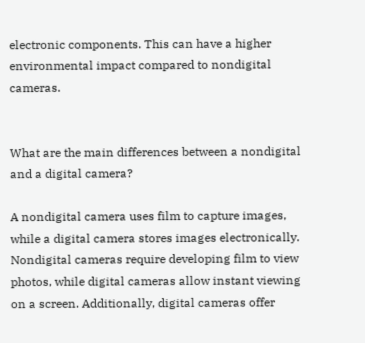electronic components. This can have a higher environmental impact compared to nondigital cameras.


What are the main differences between a nondigital and a digital camera?

A nondigital camera uses film to capture images, while a digital camera stores images electronically. Nondigital cameras require developing film to view photos, while digital cameras allow instant viewing on a screen. Additionally, digital cameras offer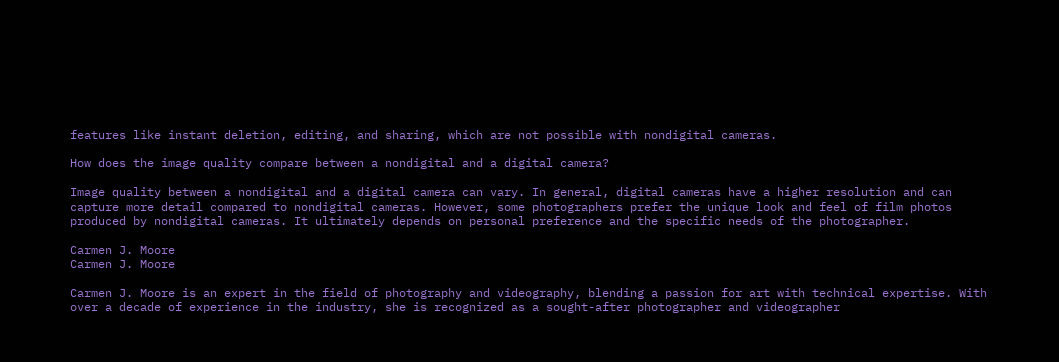features like instant deletion, editing, and sharing, which are not possible with nondigital cameras.

How does the image quality compare between a nondigital and a digital camera?

Image quality between a nondigital and a digital camera can vary. In general, digital cameras have a higher resolution and can capture more detail compared to nondigital cameras. However, some photographers prefer the unique look and feel of film photos produced by nondigital cameras. It ultimately depends on personal preference and the specific needs of the photographer.

Carmen J. Moore
Carmen J. Moore

Carmen J. Moore is an expert in the field of photography and videography, blending a passion for art with technical expertise. With over a decade of experience in the industry, she is recognized as a sought-after photographer and videographer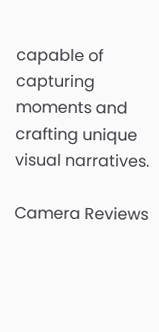capable of capturing moments and crafting unique visual narratives.

Camera Reviews